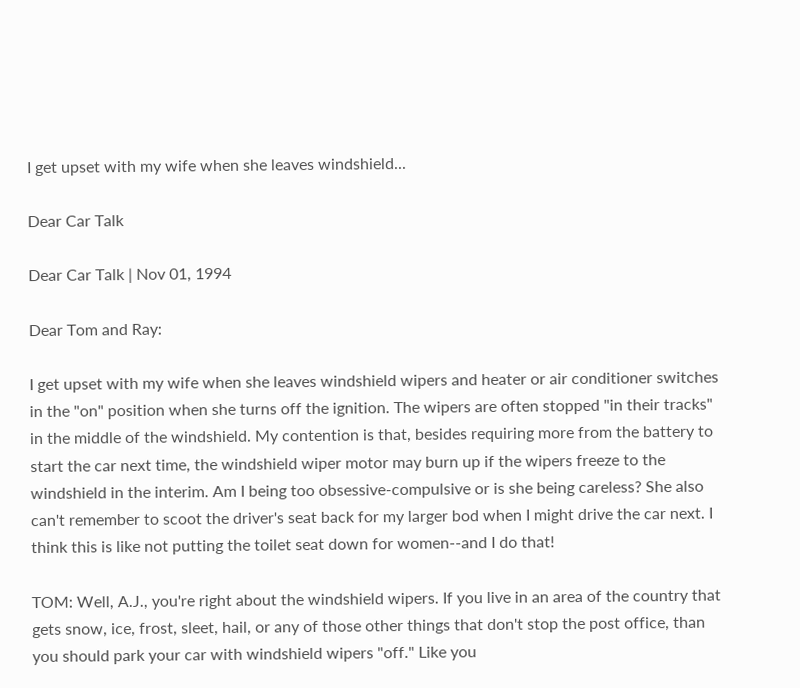I get upset with my wife when she leaves windshield...

Dear Car Talk

Dear Car Talk | Nov 01, 1994

Dear Tom and Ray:

I get upset with my wife when she leaves windshield wipers and heater or air conditioner switches in the "on" position when she turns off the ignition. The wipers are often stopped "in their tracks" in the middle of the windshield. My contention is that, besides requiring more from the battery to start the car next time, the windshield wiper motor may burn up if the wipers freeze to the windshield in the interim. Am I being too obsessive-compulsive or is she being careless? She also can't remember to scoot the driver's seat back for my larger bod when I might drive the car next. I think this is like not putting the toilet seat down for women--and I do that!

TOM: Well, A.J., you're right about the windshield wipers. If you live in an area of the country that gets snow, ice, frost, sleet, hail, or any of those other things that don't stop the post office, than you should park your car with windshield wipers "off." Like you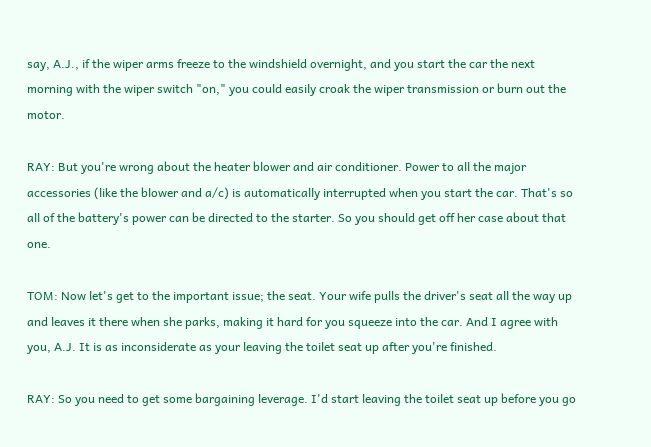say, A.J., if the wiper arms freeze to the windshield overnight, and you start the car the next morning with the wiper switch "on," you could easily croak the wiper transmission or burn out the motor.

RAY: But you're wrong about the heater blower and air conditioner. Power to all the major accessories (like the blower and a/c) is automatically interrupted when you start the car. That's so all of the battery's power can be directed to the starter. So you should get off her case about that one.

TOM: Now let's get to the important issue; the seat. Your wife pulls the driver's seat all the way up and leaves it there when she parks, making it hard for you squeeze into the car. And I agree with you, A.J. It is as inconsiderate as your leaving the toilet seat up after you're finished.

RAY: So you need to get some bargaining leverage. I'd start leaving the toilet seat up before you go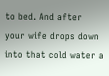to bed. And after your wife drops down into that cold water a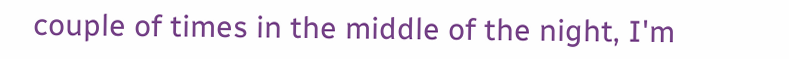couple of times in the middle of the night, I'm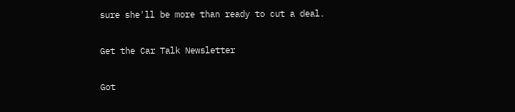sure she'll be more than ready to cut a deal.

Get the Car Talk Newsletter

Got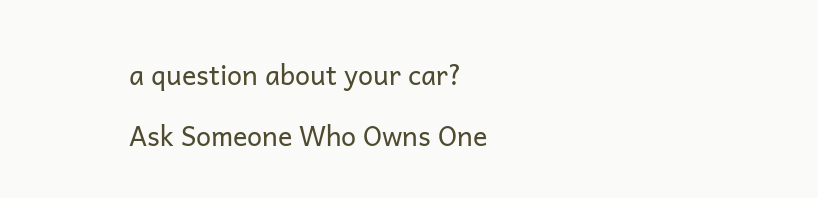a question about your car?

Ask Someone Who Owns One